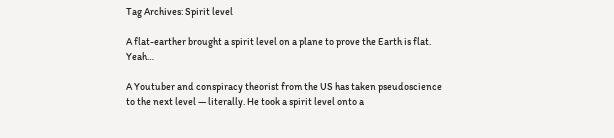Tag Archives: Spirit level

A flat-earther brought a spirit level on a plane to prove the Earth is flat. Yeah…

A Youtuber and conspiracy theorist from the US has taken pseudoscience to the next level — literally. He took a spirit level onto a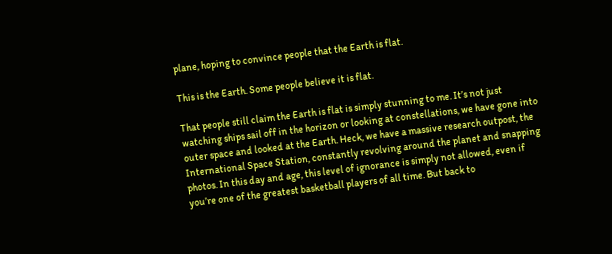plane, hoping to convince people that the Earth is flat.

This is the Earth. Some people believe it is flat.

That people still claim the Earth is flat is simply stunning to me. It’s not just watching ships sail off in the horizon or looking at constellations, we have gone into outer space and looked at the Earth. Heck, we have a massive research outpost, the International Space Station, constantly revolving around the planet and snapping photos. In this day and age, this level of ignorance is simply not allowed, even if you’re one of the greatest basketball players of all time. But back to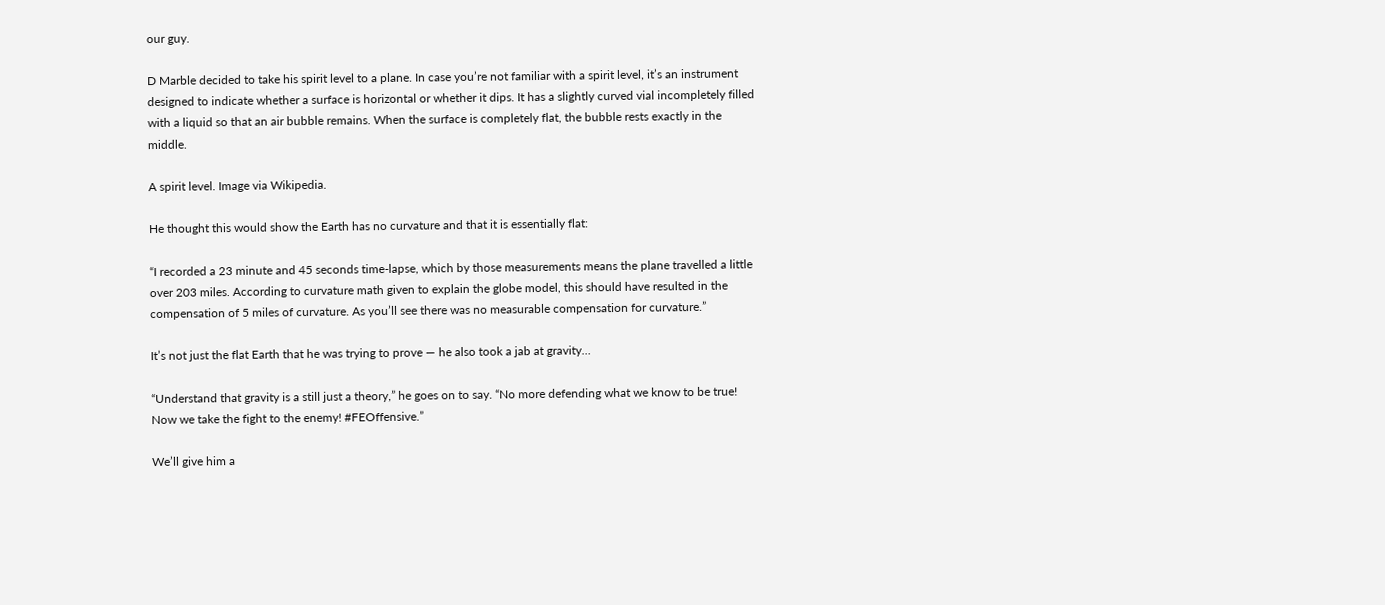our guy.

D Marble decided to take his spirit level to a plane. In case you’re not familiar with a spirit level, it’s an instrument designed to indicate whether a surface is horizontal or whether it dips. It has a slightly curved vial incompletely filled with a liquid so that an air bubble remains. When the surface is completely flat, the bubble rests exactly in the middle.

A spirit level. Image via Wikipedia.

He thought this would show the Earth has no curvature and that it is essentially flat:

“I recorded a 23 minute and 45 seconds time-lapse, which by those measurements means the plane travelled a little over 203 miles. According to curvature math given to explain the globe model, this should have resulted in the compensation of 5 miles of curvature. As you’ll see there was no measurable compensation for curvature.”

It’s not just the flat Earth that he was trying to prove — he also took a jab at gravity…

“Understand that gravity is a still just a theory,” he goes on to say. “No more defending what we know to be true! Now we take the fight to the enemy! #FEOffensive.”

We’ll give him a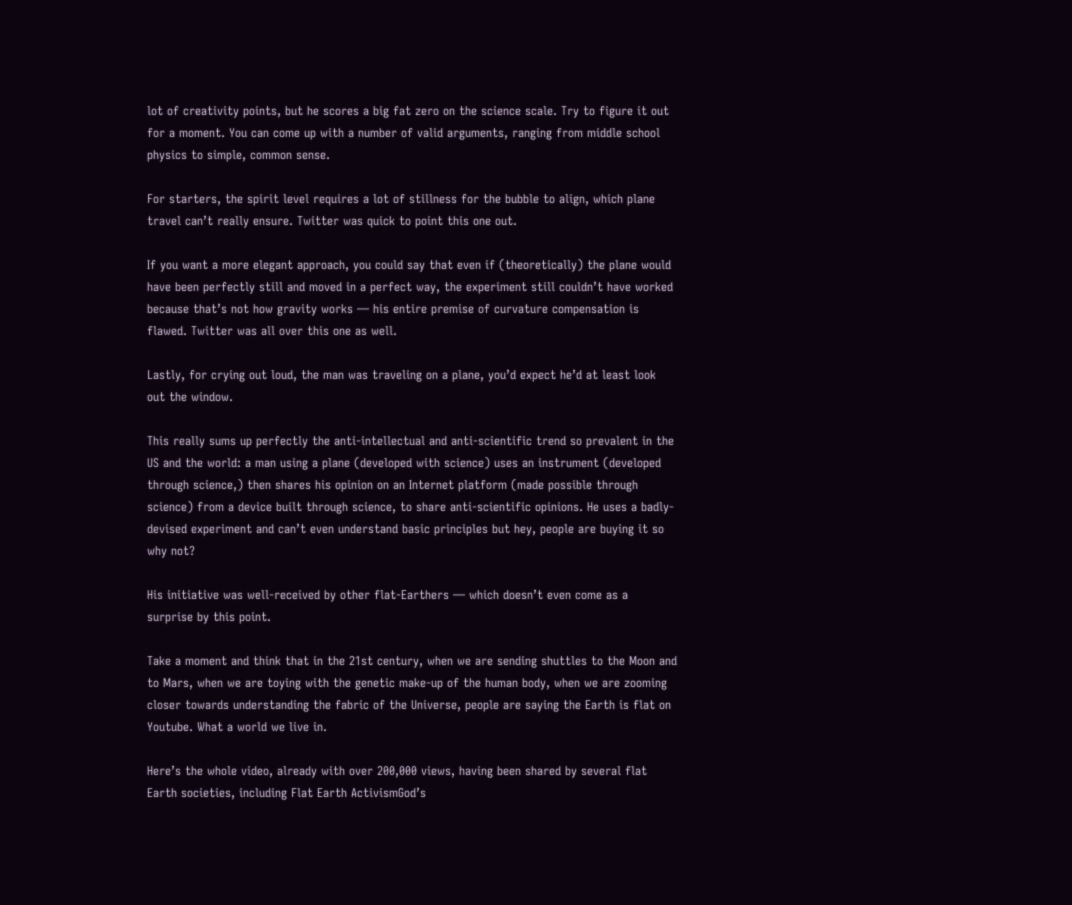lot of creativity points, but he scores a big fat zero on the science scale. Try to figure it out for a moment. You can come up with a number of valid arguments, ranging from middle school physics to simple, common sense.

For starters, the spirit level requires a lot of stillness for the bubble to align, which plane travel can’t really ensure. Twitter was quick to point this one out.

If you want a more elegant approach, you could say that even if (theoretically) the plane would have been perfectly still and moved in a perfect way, the experiment still couldn’t have worked because that’s not how gravity works — his entire premise of curvature compensation is flawed. Twitter was all over this one as well.

Lastly, for crying out loud, the man was traveling on a plane, you’d expect he’d at least look out the window.

This really sums up perfectly the anti-intellectual and anti-scientific trend so prevalent in the US and the world: a man using a plane (developed with science) uses an instrument (developed through science,) then shares his opinion on an Internet platform (made possible through science) from a device built through science, to share anti-scientific opinions. He uses a badly-devised experiment and can’t even understand basic principles but hey, people are buying it so why not?

His initiative was well-received by other flat-Earthers — which doesn’t even come as a surprise by this point.

Take a moment and think that in the 21st century, when we are sending shuttles to the Moon and to Mars, when we are toying with the genetic make-up of the human body, when we are zooming closer towards understanding the fabric of the Universe, people are saying the Earth is flat on Youtube. What a world we live in.

Here’s the whole video, already with over 200,000 views, having been shared by several flat Earth societies, including Flat Earth ActivismGod’s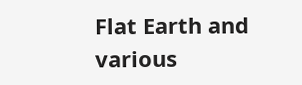Flat Earth and various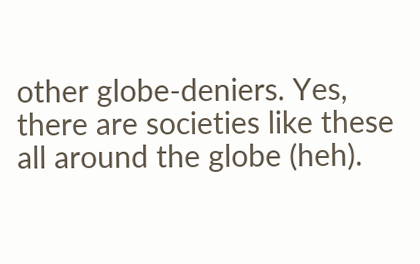other globe-deniers. Yes, there are societies like these all around the globe (heh).